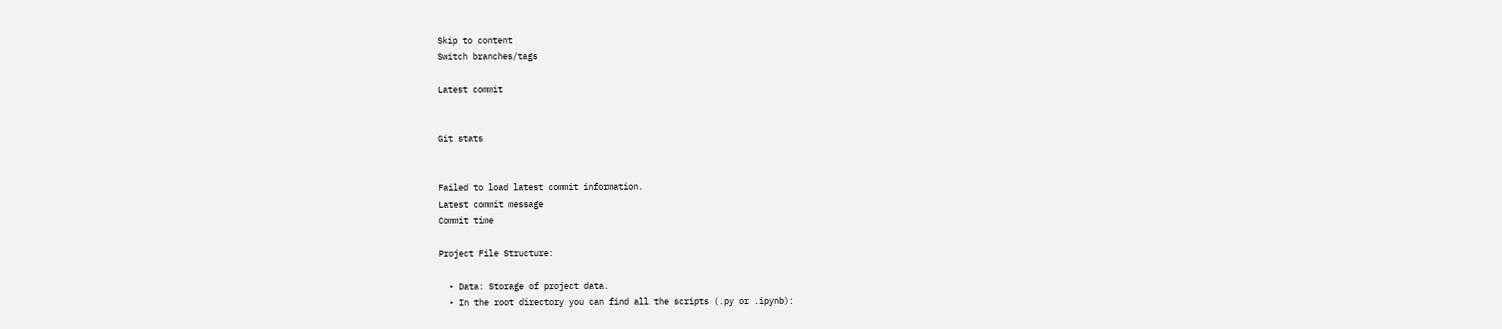Skip to content
Switch branches/tags

Latest commit


Git stats


Failed to load latest commit information.
Latest commit message
Commit time

Project File Structure:

  • Data: Storage of project data.
  • In the root directory you can find all the scripts (.py or .ipynb):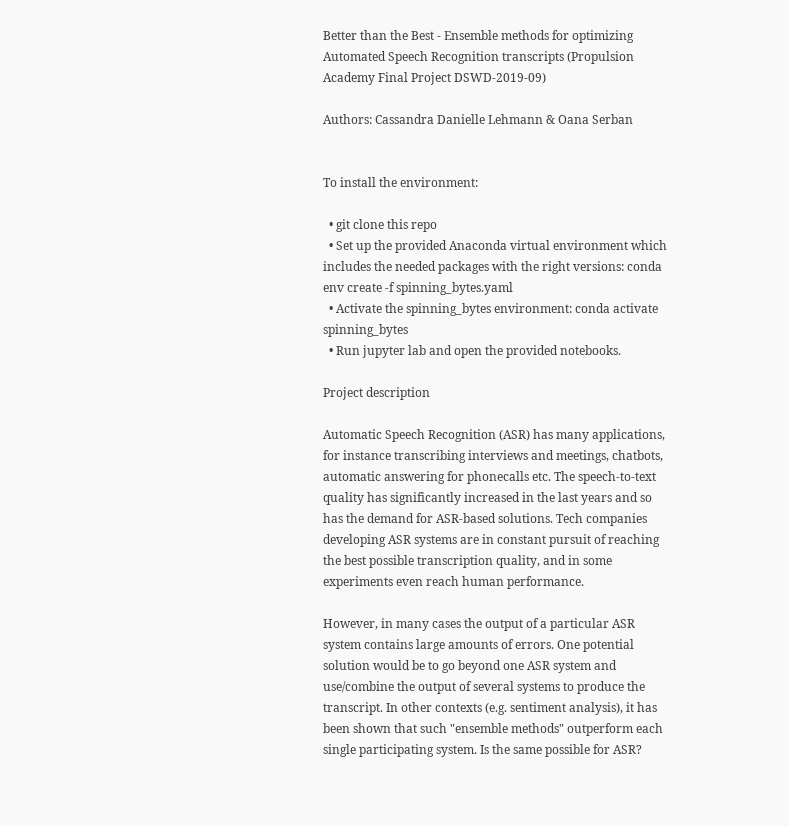Better than the Best - Ensemble methods for optimizing Automated Speech Recognition transcripts (Propulsion Academy Final Project DSWD-2019-09)

Authors: Cassandra Danielle Lehmann & Oana Serban


To install the environment:

  • git clone this repo
  • Set up the provided Anaconda virtual environment which includes the needed packages with the right versions: conda env create -f spinning_bytes.yaml
  • Activate the spinning_bytes environment: conda activate spinning_bytes
  • Run jupyter lab and open the provided notebooks.

Project description

Automatic Speech Recognition (ASR) has many applications, for instance transcribing interviews and meetings, chatbots, automatic answering for phonecalls etc. The speech-to-text quality has significantly increased in the last years and so has the demand for ASR-based solutions. Tech companies developing ASR systems are in constant pursuit of reaching the best possible transcription quality, and in some experiments even reach human performance.

However, in many cases the output of a particular ASR system contains large amounts of errors. One potential solution would be to go beyond one ASR system and use/combine the output of several systems to produce the transcript. In other contexts (e.g. sentiment analysis), it has been shown that such "ensemble methods" outperform each single participating system. Is the same possible for ASR?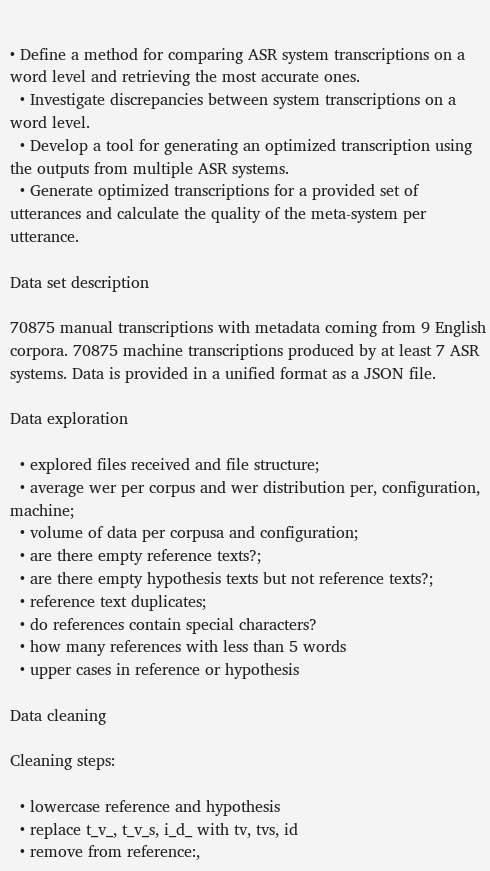• Define a method for comparing ASR system transcriptions on a word level and retrieving the most accurate ones.
  • Investigate discrepancies between system transcriptions on a word level.
  • Develop a tool for generating an optimized transcription using the outputs from multiple ASR systems.
  • Generate optimized transcriptions for a provided set of utterances and calculate the quality of the meta-system per utterance.

Data set description

70875 manual transcriptions with metadata coming from 9 English corpora. 70875 machine transcriptions produced by at least 7 ASR systems. Data is provided in a unified format as a JSON file.

Data exploration

  • explored files received and file structure;
  • average wer per corpus and wer distribution per, configuration, machine;
  • volume of data per corpusa and configuration;
  • are there empty reference texts?;
  • are there empty hypothesis texts but not reference texts?;
  • reference text duplicates;
  • do references contain special characters?
  • how many references with less than 5 words
  • upper cases in reference or hypothesis

Data cleaning

Cleaning steps:

  • lowercase reference and hypothesis
  • replace t_v_, t_v_s, i_d_ with tv, tvs, id
  • remove from reference:,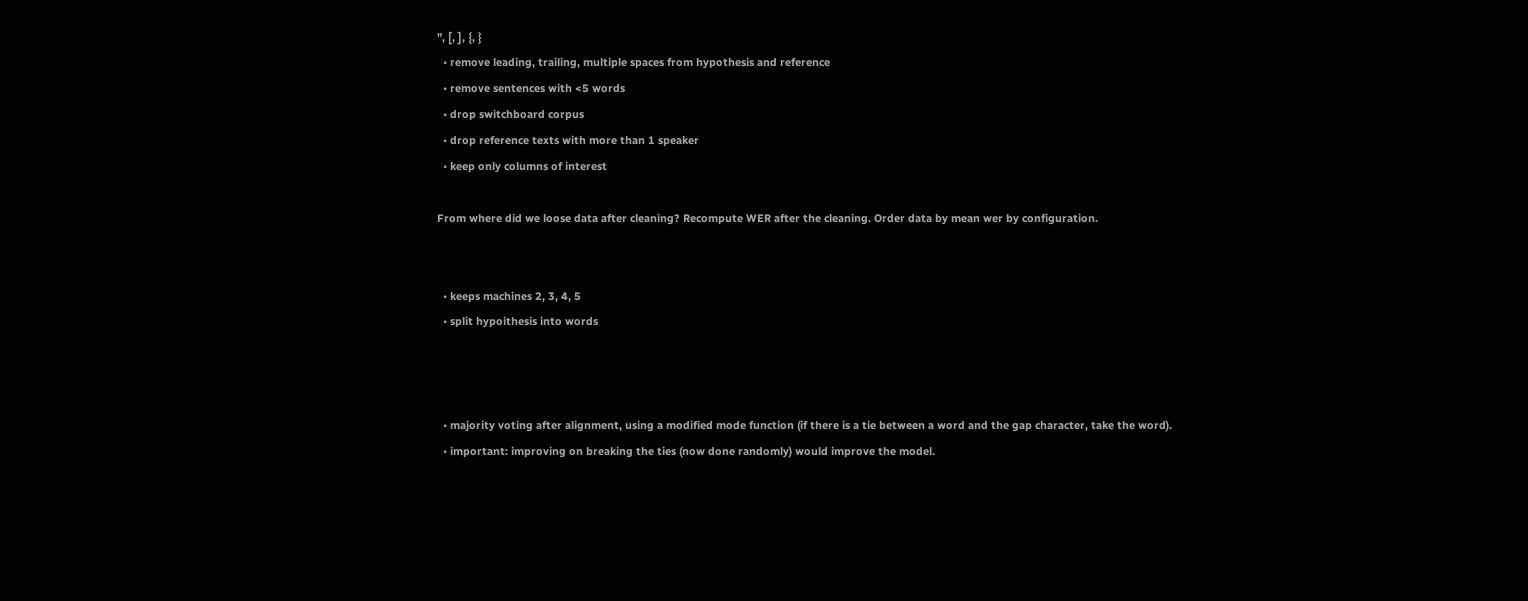", [, ], {, }
  • remove leading, trailing, multiple spaces from hypothesis and reference
  • remove sentences with <5 words
  • drop switchboard corpus
  • drop reference texts with more than 1 speaker
  • keep only columns of interest

From where did we loose data after cleaning? Recompute WER after the cleaning. Order data by mean wer by configuration.


  • keeps machines 2, 3, 4, 5
  • split hypoithesis into words



  • majority voting after alignment, using a modified mode function (if there is a tie between a word and the gap character, take the word).
  • important: improving on breaking the ties (now done randomly) would improve the model.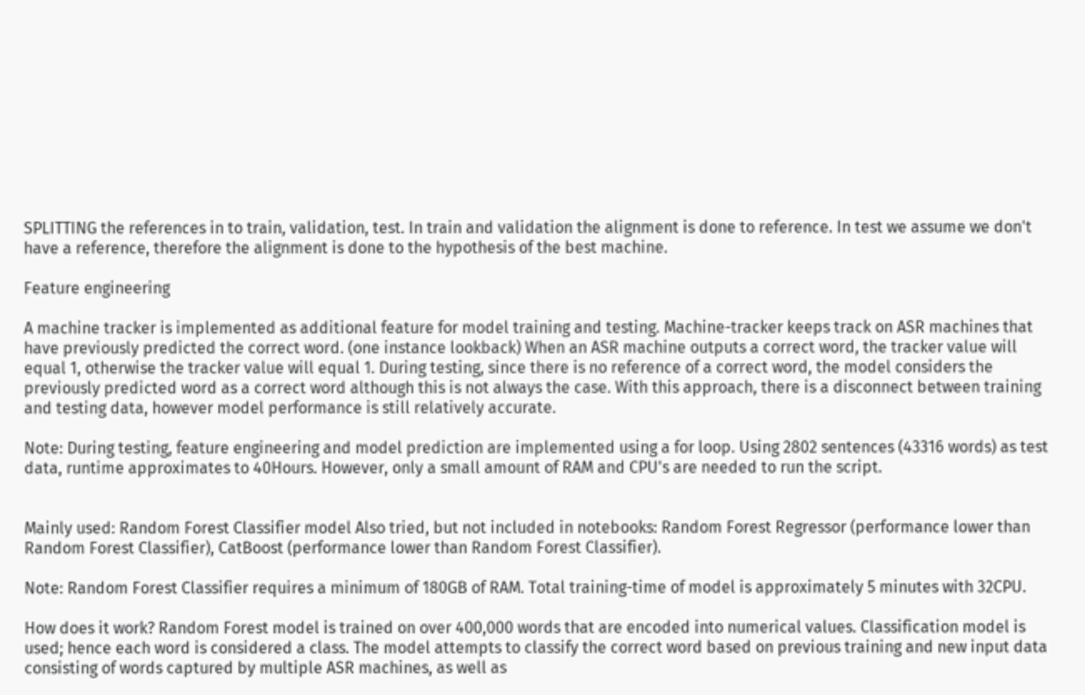SPLITTING the references in to train, validation, test. In train and validation the alignment is done to reference. In test we assume we don't have a reference, therefore the alignment is done to the hypothesis of the best machine.

Feature engineering

A machine tracker is implemented as additional feature for model training and testing. Machine-tracker keeps track on ASR machines that have previously predicted the correct word. (one instance lookback) When an ASR machine outputs a correct word, the tracker value will equal 1, otherwise the tracker value will equal 1. During testing, since there is no reference of a correct word, the model considers the previously predicted word as a correct word although this is not always the case. With this approach, there is a disconnect between training and testing data, however model performance is still relatively accurate.

Note: During testing, feature engineering and model prediction are implemented using a for loop. Using 2802 sentences (43316 words) as test data, runtime approximates to 40Hours. However, only a small amount of RAM and CPU's are needed to run the script.


Mainly used: Random Forest Classifier model Also tried, but not included in notebooks: Random Forest Regressor (performance lower than Random Forest Classifier), CatBoost (performance lower than Random Forest Classifier).

Note: Random Forest Classifier requires a minimum of 180GB of RAM. Total training-time of model is approximately 5 minutes with 32CPU.

How does it work? Random Forest model is trained on over 400,000 words that are encoded into numerical values. Classification model is used; hence each word is considered a class. The model attempts to classify the correct word based on previous training and new input data consisting of words captured by multiple ASR machines, as well as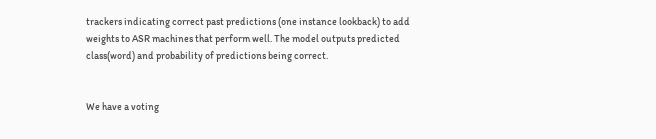trackers indicating correct past predictions (one instance lookback) to add weights to ASR machines that perform well. The model outputs predicted class(word) and probability of predictions being correct.


We have a voting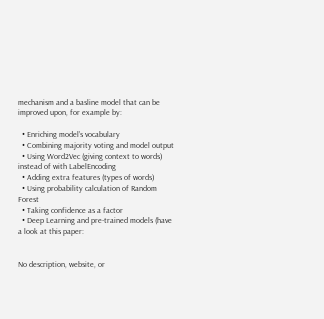mechanism and a basline model that can be improved upon, for example by:

  • Enriching model’s vocabulary
  • Combining majority voting and model output
  • Using Word2Vec (giving context to words) instead of with LabelEncoding
  • Adding extra features (types of words)
  • Using probability calculation of Random Forest
  • Taking confidence as a factor
  • Deep Learning and pre-trained models (have a look at this paper:


No description, website, or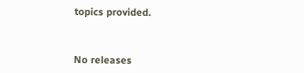topics provided.



No releases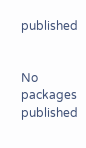published


No packages published